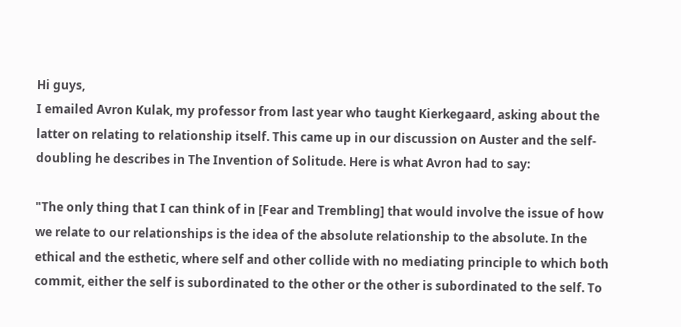Hi guys,
I emailed Avron Kulak, my professor from last year who taught Kierkegaard, asking about the latter on relating to relationship itself. This came up in our discussion on Auster and the self-doubling he describes in The Invention of Solitude. Here is what Avron had to say:

"The only thing that I can think of in [Fear and Trembling] that would involve the issue of how we relate to our relationships is the idea of the absolute relationship to the absolute. In the ethical and the esthetic, where self and other collide with no mediating principle to which both commit, either the self is subordinated to the other or the other is subordinated to the self. To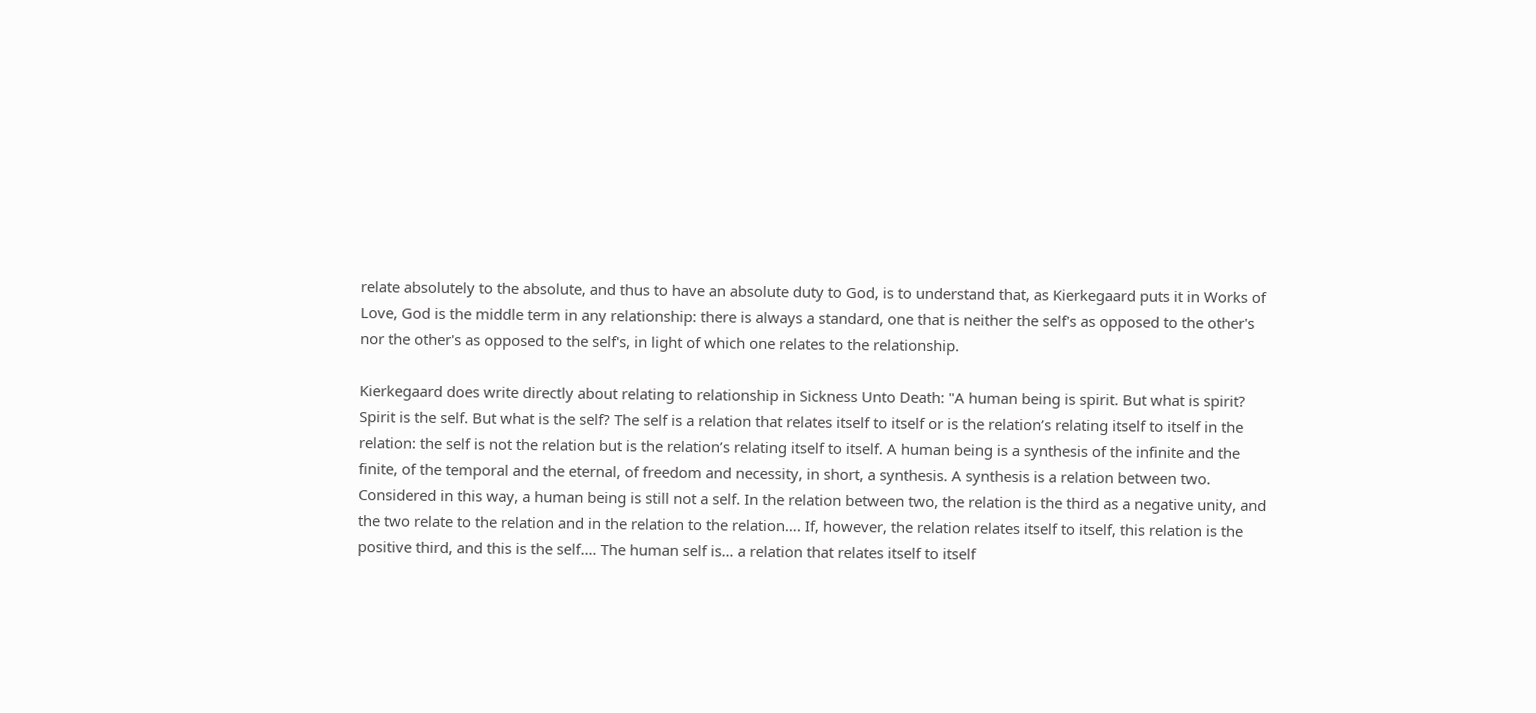relate absolutely to the absolute, and thus to have an absolute duty to God, is to understand that, as Kierkegaard puts it in Works of Love, God is the middle term in any relationship: there is always a standard, one that is neither the self's as opposed to the other's nor the other's as opposed to the self's, in light of which one relates to the relationship.

Kierkegaard does write directly about relating to relationship in Sickness Unto Death: "A human being is spirit. But what is spirit? Spirit is the self. But what is the self? The self is a relation that relates itself to itself or is the relation’s relating itself to itself in the relation: the self is not the relation but is the relation’s relating itself to itself. A human being is a synthesis of the infinite and the finite, of the temporal and the eternal, of freedom and necessity, in short, a synthesis. A synthesis is a relation between two. Considered in this way, a human being is still not a self. In the relation between two, the relation is the third as a negative unity, and the two relate to the relation and in the relation to the relation…. If, however, the relation relates itself to itself, this relation is the positive third, and this is the self.… The human self is… a relation that relates itself to itself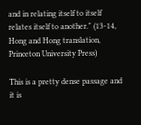and in relating itself to itself relates itself to another." (13-14, Hong and Hong translation, Princeton University Press)

This is a pretty dense passage and it is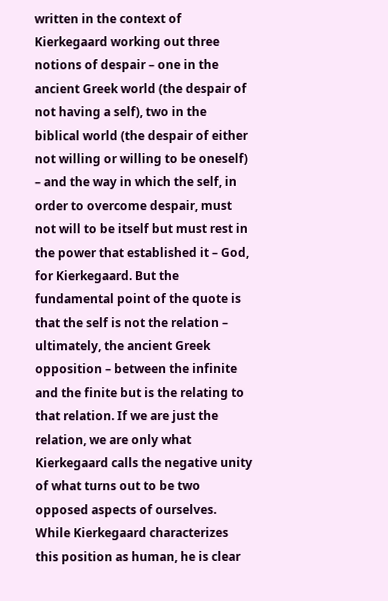written in the context of Kierkegaard working out three notions of despair – one in the ancient Greek world (the despair of not having a self), two in the biblical world (the despair of either not willing or willing to be oneself) – and the way in which the self, in order to overcome despair, must not will to be itself but must rest in the power that established it – God, for Kierkegaard. But the fundamental point of the quote is that the self is not the relation – ultimately, the ancient Greek opposition – between the infinite and the finite but is the relating to that relation. If we are just the relation, we are only what Kierkegaard calls the negative unity of what turns out to be two opposed aspects of ourselves. While Kierkegaard characterizes this position as human, he is clear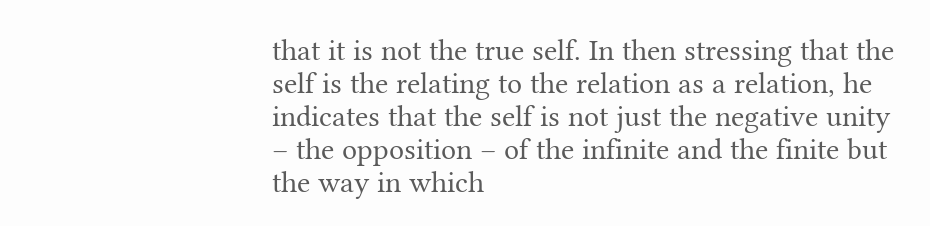that it is not the true self. In then stressing that the self is the relating to the relation as a relation, he indicates that the self is not just the negative unity – the opposition – of the infinite and the finite but the way in which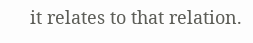it relates to that relation.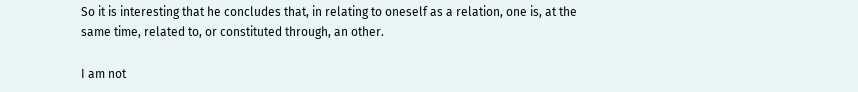So it is interesting that he concludes that, in relating to oneself as a relation, one is, at the same time, related to, or constituted through, an other.

I am not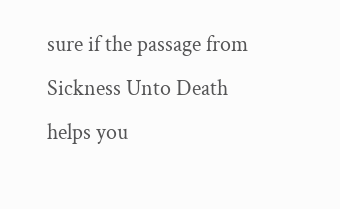sure if the passage from Sickness Unto Death helps you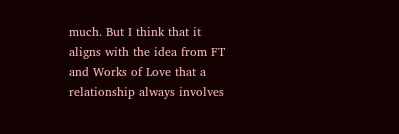much. But I think that it aligns with the idea from FT and Works of Love that a relationship always involves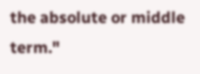the absolute or middle term."